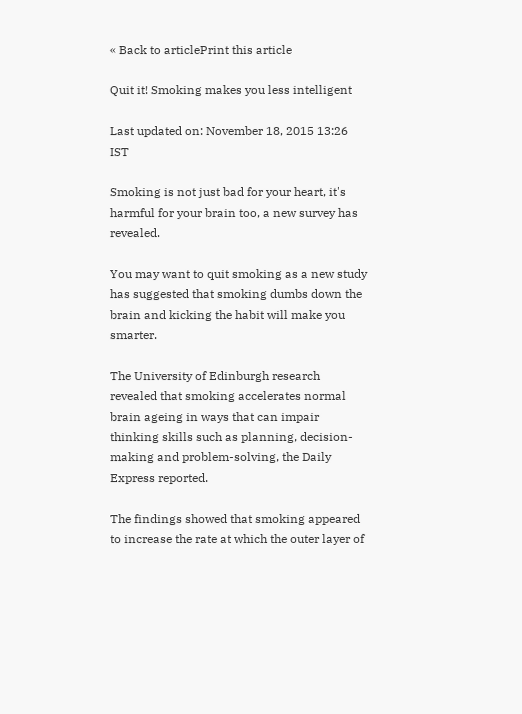« Back to articlePrint this article

Quit it! Smoking makes you less intelligent

Last updated on: November 18, 2015 13:26 IST

Smoking is not just bad for your heart, it's harmful for your brain too, a new survey has revealed.

You may want to quit smoking as a new study has suggested that smoking dumbs down the brain and kicking the habit will make you smarter.

The University of Edinburgh research revealed that smoking accelerates normal brain ageing in ways that can impair thinking skills such as planning, decision-making and problem-solving, the Daily Express reported.

The findings showed that smoking appeared to increase the rate at which the outer layer of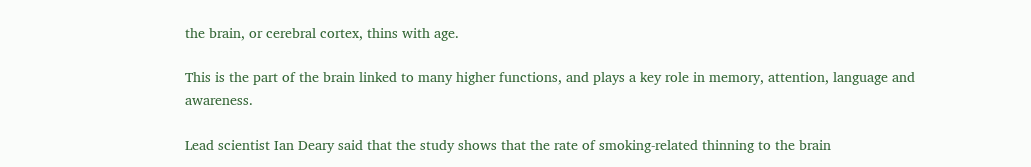the brain, or cerebral cortex, thins with age.

This is the part of the brain linked to many higher functions, and plays a key role in memory, attention, language and awareness.

Lead scientist Ian Deary said that the study shows that the rate of smoking-related thinning to the brain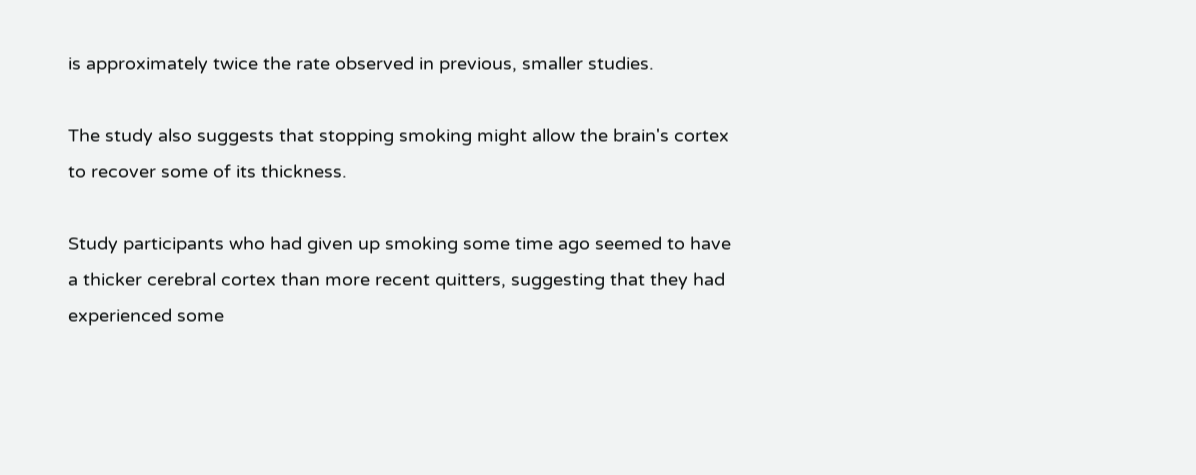is approximately twice the rate observed in previous, smaller studies.

The study also suggests that stopping smoking might allow the brain's cortex to recover some of its thickness.

Study participants who had given up smoking some time ago seemed to have a thicker cerebral cortex than more recent quitters, suggesting that they had experienced some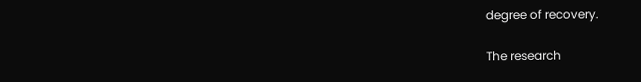degree of recovery.

The research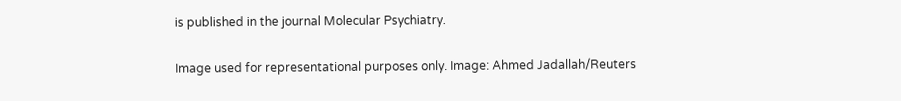is published in the journal Molecular Psychiatry.

Image used for representational purposes only. Image: Ahmed Jadallah/Reuters